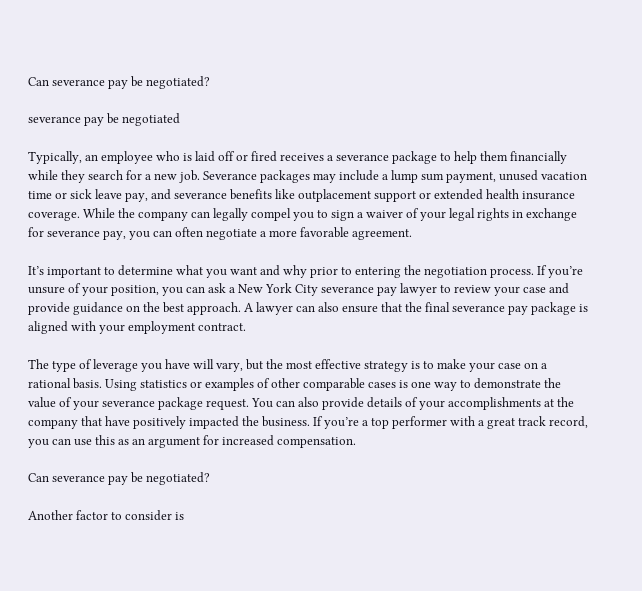Can severance pay be negotiated?

severance pay be negotiated

Typically, an employee who is laid off or fired receives a severance package to help them financially while they search for a new job. Severance packages may include a lump sum payment, unused vacation time or sick leave pay, and severance benefits like outplacement support or extended health insurance coverage. While the company can legally compel you to sign a waiver of your legal rights in exchange for severance pay, you can often negotiate a more favorable agreement.

It’s important to determine what you want and why prior to entering the negotiation process. If you’re unsure of your position, you can ask a New York City severance pay lawyer to review your case and provide guidance on the best approach. A lawyer can also ensure that the final severance pay package is aligned with your employment contract.

The type of leverage you have will vary, but the most effective strategy is to make your case on a rational basis. Using statistics or examples of other comparable cases is one way to demonstrate the value of your severance package request. You can also provide details of your accomplishments at the company that have positively impacted the business. If you’re a top performer with a great track record, you can use this as an argument for increased compensation.

Can severance pay be negotiated?

Another factor to consider is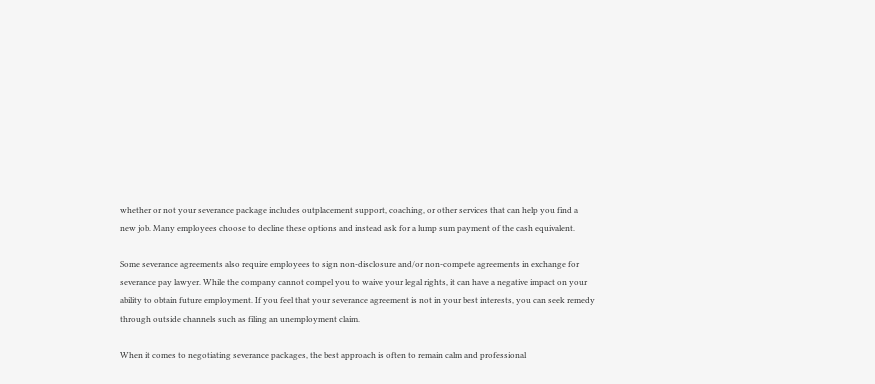whether or not your severance package includes outplacement support, coaching, or other services that can help you find a new job. Many employees choose to decline these options and instead ask for a lump sum payment of the cash equivalent.

Some severance agreements also require employees to sign non-disclosure and/or non-compete agreements in exchange for severance pay lawyer. While the company cannot compel you to waive your legal rights, it can have a negative impact on your ability to obtain future employment. If you feel that your severance agreement is not in your best interests, you can seek remedy through outside channels such as filing an unemployment claim.

When it comes to negotiating severance packages, the best approach is often to remain calm and professional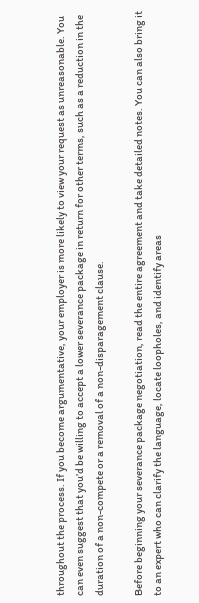throughout the process. If you become argumentative, your employer is more likely to view your request as unreasonable. You can even suggest that you’d be willing to accept a lower severance package in return for other terms, such as a reduction in the duration of a non-compete or a removal of a non-disparagement clause.

Before beginning your severance package negotiation, read the entire agreement and take detailed notes. You can also bring it to an expert who can clarify the language, locate loopholes, and identify areas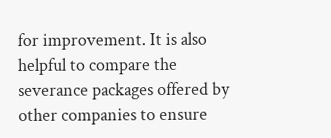for improvement. It is also helpful to compare the severance packages offered by other companies to ensure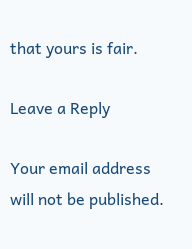that yours is fair.

Leave a Reply

Your email address will not be published.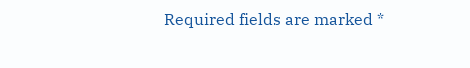Required fields are marked *